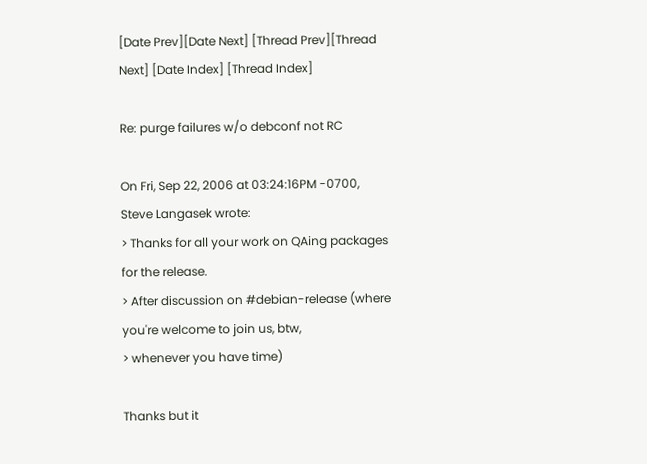[Date Prev][Date Next] [Thread Prev][Thread Next] [Date Index] [Thread Index]

Re: purge failures w/o debconf not RC

On Fri, Sep 22, 2006 at 03:24:16PM -0700, Steve Langasek wrote:
> Thanks for all your work on QAing packages for the release.
> After discussion on #debian-release (where you're welcome to join us, btw,
> whenever you have time)

Thanks but it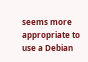seems more appropriate to use a Debian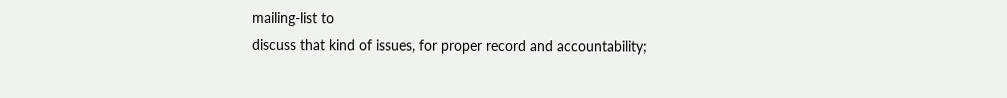mailing-list to
discuss that kind of issues, for proper record and accountability;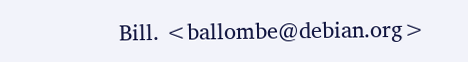Bill. <ballombe@debian.org>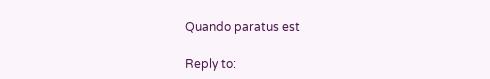Quando paratus est

Reply to: